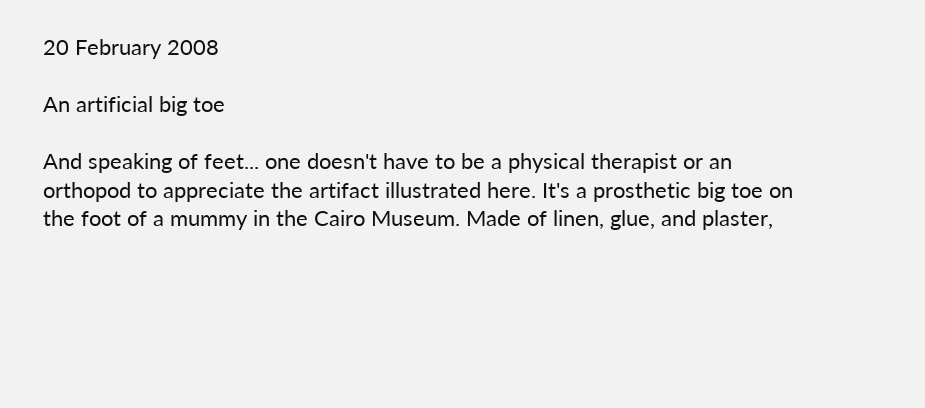20 February 2008

An artificial big toe

And speaking of feet... one doesn't have to be a physical therapist or an orthopod to appreciate the artifact illustrated here. It's a prosthetic big toe on the foot of a mummy in the Cairo Museum. Made of linen, glue, and plaster,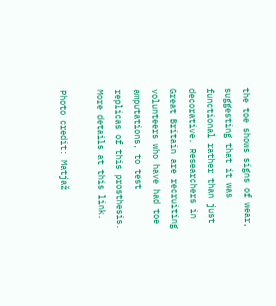the toe shows signs of wear, suggesting that it was functional rather than just decorative. Researchers in Great Britain are recruiting volunteers who have had toe amputations, to test replicas of this prosthesis. More details at this link.

Photo credit: Matjaž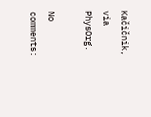Kačičnik, via PhysOrg.

No comments: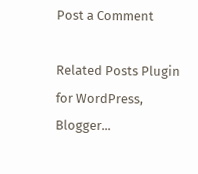Post a Comment

Related Posts Plugin for WordPress, Blogger...